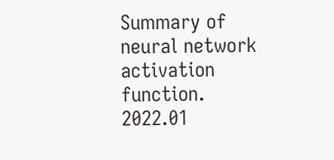Summary of neural network activation function. 2022.01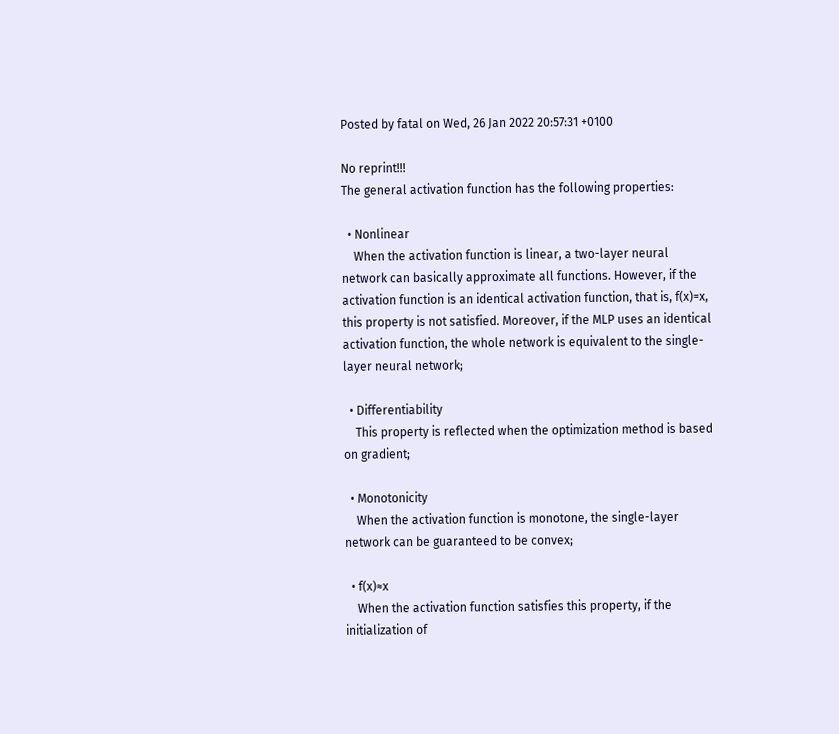Posted by fatal on Wed, 26 Jan 2022 20:57:31 +0100

No reprint!!!
The general activation function has the following properties:

  • Nonlinear
    When the activation function is linear, a two-layer neural network can basically approximate all functions. However, if the activation function is an identical activation function, that is, f(x)=x, this property is not satisfied. Moreover, if the MLP uses an identical activation function, the whole network is equivalent to the single-layer neural network;

  • Differentiability
    This property is reflected when the optimization method is based on gradient;

  • Monotonicity
    When the activation function is monotone, the single-layer network can be guaranteed to be convex;

  • f(x)≈x
    When the activation function satisfies this property, if the initialization of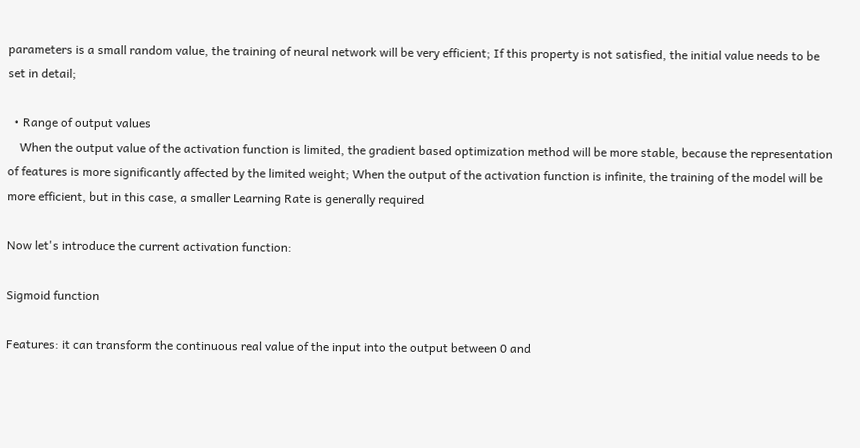parameters is a small random value, the training of neural network will be very efficient; If this property is not satisfied, the initial value needs to be set in detail;

  • Range of output values
    When the output value of the activation function is limited, the gradient based optimization method will be more stable, because the representation of features is more significantly affected by the limited weight; When the output of the activation function is infinite, the training of the model will be more efficient, but in this case, a smaller Learning Rate is generally required

Now let's introduce the current activation function:

Sigmoid function

Features: it can transform the continuous real value of the input into the output between 0 and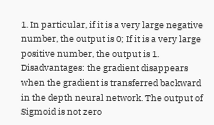1. In particular, if it is a very large negative number, the output is 0; If it is a very large positive number, the output is 1.
Disadvantages: the gradient disappears when the gradient is transferred backward in the depth neural network. The output of Sigmoid is not zero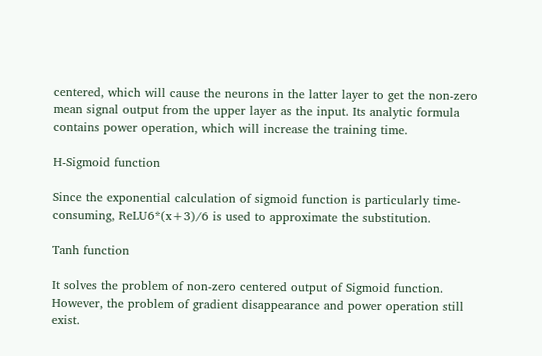centered, which will cause the neurons in the latter layer to get the non-zero mean signal output from the upper layer as the input. Its analytic formula contains power operation, which will increase the training time.

H-Sigmoid function

Since the exponential calculation of sigmoid function is particularly time-consuming, ReLU6*(x+3)/6 is used to approximate the substitution.

Tanh function

It solves the problem of non-zero centered output of Sigmoid function. However, the problem of gradient disappearance and power operation still exist.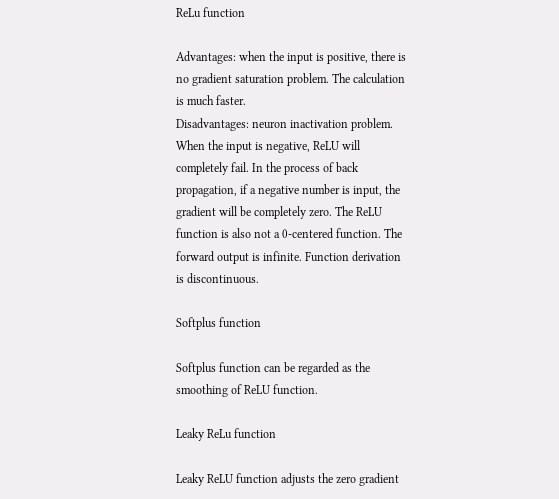ReLu function

Advantages: when the input is positive, there is no gradient saturation problem. The calculation is much faster.
Disadvantages: neuron inactivation problem. When the input is negative, ReLU will completely fail. In the process of back propagation, if a negative number is input, the gradient will be completely zero. The ReLU function is also not a 0-centered function. The forward output is infinite. Function derivation is discontinuous.

Softplus function

Softplus function can be regarded as the smoothing of ReLU function.

Leaky ReLu function

Leaky ReLU function adjusts the zero gradient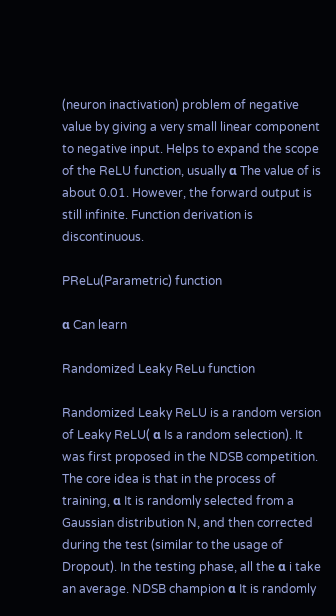(neuron inactivation) problem of negative value by giving a very small linear component to negative input. Helps to expand the scope of the ReLU function, usually α The value of is about 0.01. However, the forward output is still infinite. Function derivation is discontinuous.

PReLu(Parametric) function

α Can learn

Randomized Leaky ReLu function

Randomized Leaky ReLU is a random version of Leaky ReLU( α Is a random selection). It was first proposed in the NDSB competition. The core idea is that in the process of training, α It is randomly selected from a Gaussian distribution N, and then corrected during the test (similar to the usage of Dropout). In the testing phase, all the α i take an average. NDSB champion α It is randomly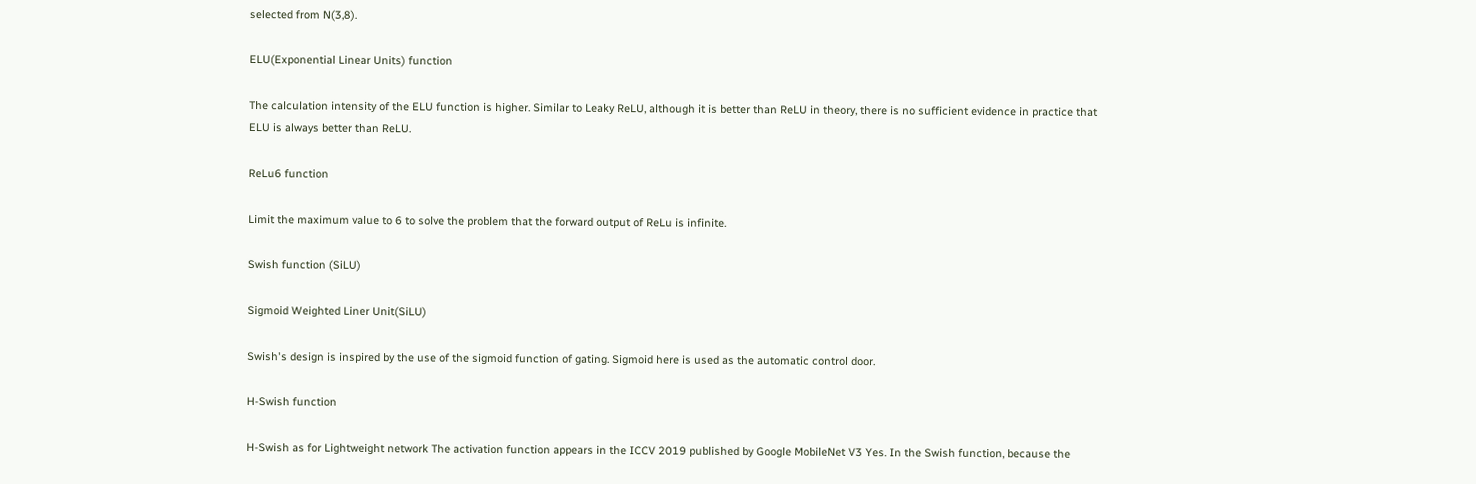selected from N(3,8).

ELU(Exponential Linear Units) function

The calculation intensity of the ELU function is higher. Similar to Leaky ReLU, although it is better than ReLU in theory, there is no sufficient evidence in practice that ELU is always better than ReLU.

ReLu6 function

Limit the maximum value to 6 to solve the problem that the forward output of ReLu is infinite.

Swish function (SiLU)

Sigmoid Weighted Liner Unit(SiLU)

Swish's design is inspired by the use of the sigmoid function of gating. Sigmoid here is used as the automatic control door.

H-Swish function

H-Swish as for Lightweight network The activation function appears in the ICCV 2019 published by Google MobileNet V3 Yes. In the Swish function, because the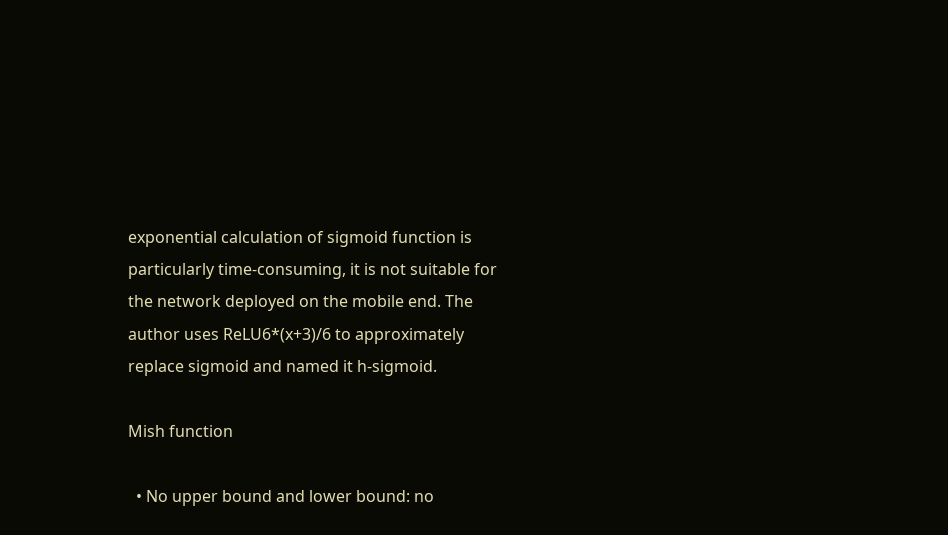exponential calculation of sigmoid function is particularly time-consuming, it is not suitable for the network deployed on the mobile end. The author uses ReLU6*(x+3)/6 to approximately replace sigmoid and named it h-sigmoid.

Mish function

  • No upper bound and lower bound: no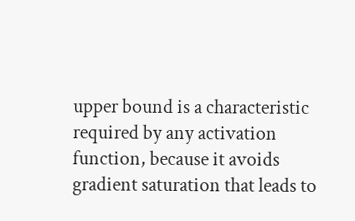upper bound is a characteristic required by any activation function, because it avoids gradient saturation that leads to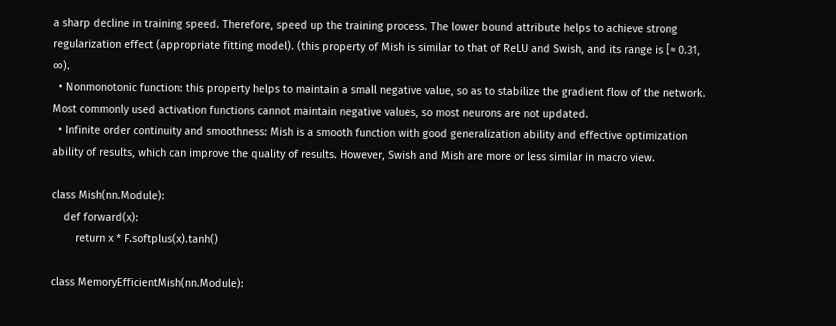a sharp decline in training speed. Therefore, speed up the training process. The lower bound attribute helps to achieve strong regularization effect (appropriate fitting model). (this property of Mish is similar to that of ReLU and Swish, and its range is [≈ 0.31, ∞).
  • Nonmonotonic function: this property helps to maintain a small negative value, so as to stabilize the gradient flow of the network. Most commonly used activation functions cannot maintain negative values, so most neurons are not updated.
  • Infinite order continuity and smoothness: Mish is a smooth function with good generalization ability and effective optimization ability of results, which can improve the quality of results. However, Swish and Mish are more or less similar in macro view.

class Mish(nn.Module):
    def forward(x):
        return x * F.softplus(x).tanh()

class MemoryEfficientMish(nn.Module):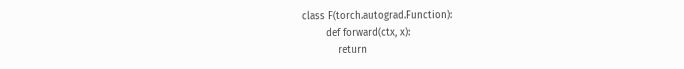class F(torch.autograd.Function):
        def forward(ctx, x):
            return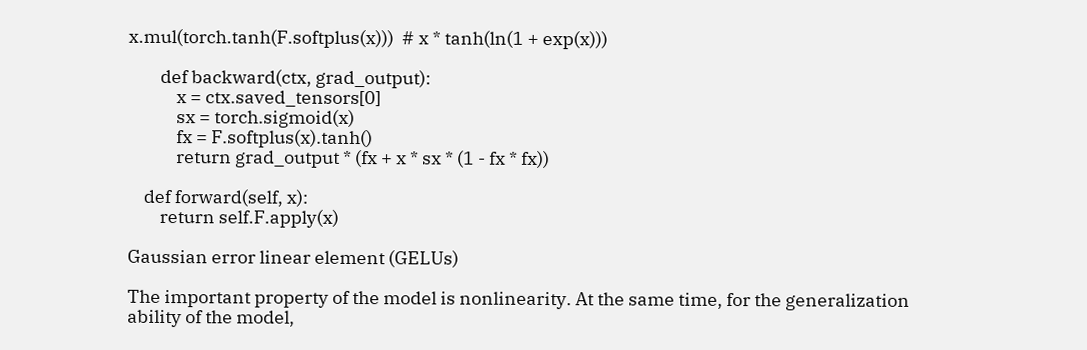x.mul(torch.tanh(F.softplus(x)))  # x * tanh(ln(1 + exp(x)))

        def backward(ctx, grad_output):
            x = ctx.saved_tensors[0]
            sx = torch.sigmoid(x)
            fx = F.softplus(x).tanh()
            return grad_output * (fx + x * sx * (1 - fx * fx))

    def forward(self, x):
        return self.F.apply(x)

Gaussian error linear element (GELUs)

The important property of the model is nonlinearity. At the same time, for the generalization ability of the model,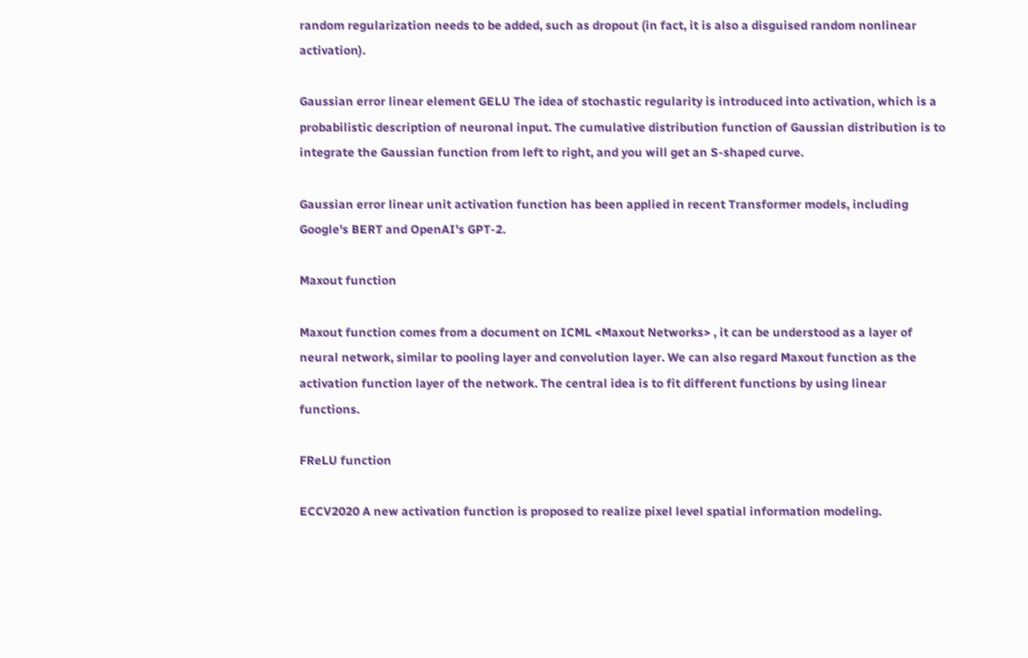random regularization needs to be added, such as dropout (in fact, it is also a disguised random nonlinear activation).

Gaussian error linear element GELU The idea of stochastic regularity is introduced into activation, which is a probabilistic description of neuronal input. The cumulative distribution function of Gaussian distribution is to integrate the Gaussian function from left to right, and you will get an S-shaped curve.

Gaussian error linear unit activation function has been applied in recent Transformer models, including Google's BERT and OpenAI's GPT-2.

Maxout function

Maxout function comes from a document on ICML <Maxout Networks> , it can be understood as a layer of neural network, similar to pooling layer and convolution layer. We can also regard Maxout function as the activation function layer of the network. The central idea is to fit different functions by using linear functions.

FReLU function

ECCV2020 A new activation function is proposed to realize pixel level spatial information modeling.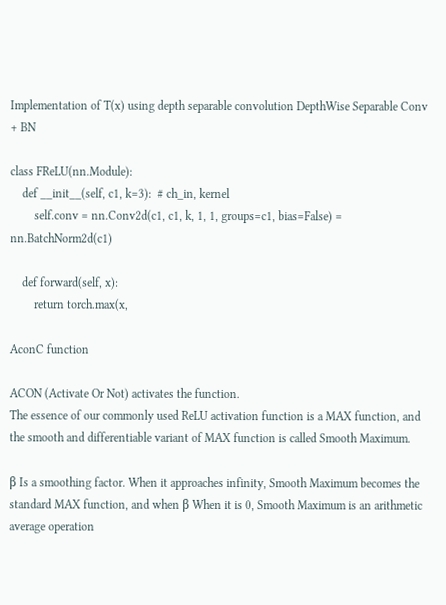Implementation of T(x) using depth separable convolution DepthWise Separable Conv + BN

class FReLU(nn.Module):
    def __init__(self, c1, k=3):  # ch_in, kernel
        self.conv = nn.Conv2d(c1, c1, k, 1, 1, groups=c1, bias=False) = nn.BatchNorm2d(c1)

    def forward(self, x):
        return torch.max(x,

AconC function

ACON (Activate Or Not) activates the function.
The essence of our commonly used ReLU activation function is a MAX function, and the smooth and differentiable variant of MAX function is called Smooth Maximum.

β Is a smoothing factor. When it approaches infinity, Smooth Maximum becomes the standard MAX function, and when β When it is 0, Smooth Maximum is an arithmetic average operation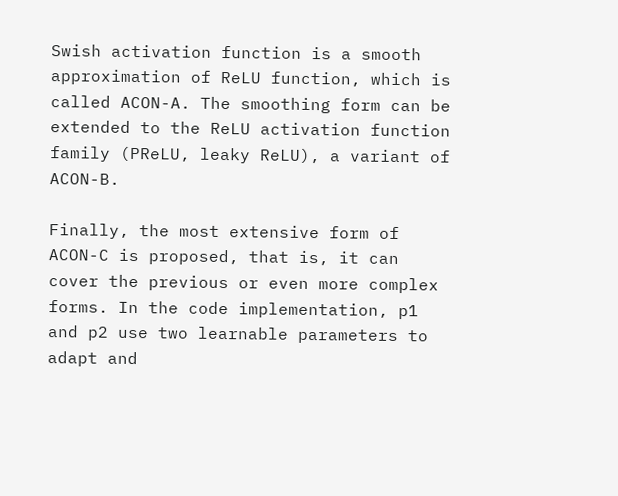Swish activation function is a smooth approximation of ReLU function, which is called ACON-A. The smoothing form can be extended to the ReLU activation function family (PReLU, leaky ReLU), a variant of ACON-B.

Finally, the most extensive form of ACON-C is proposed, that is, it can cover the previous or even more complex forms. In the code implementation, p1 and p2 use two learnable parameters to adapt and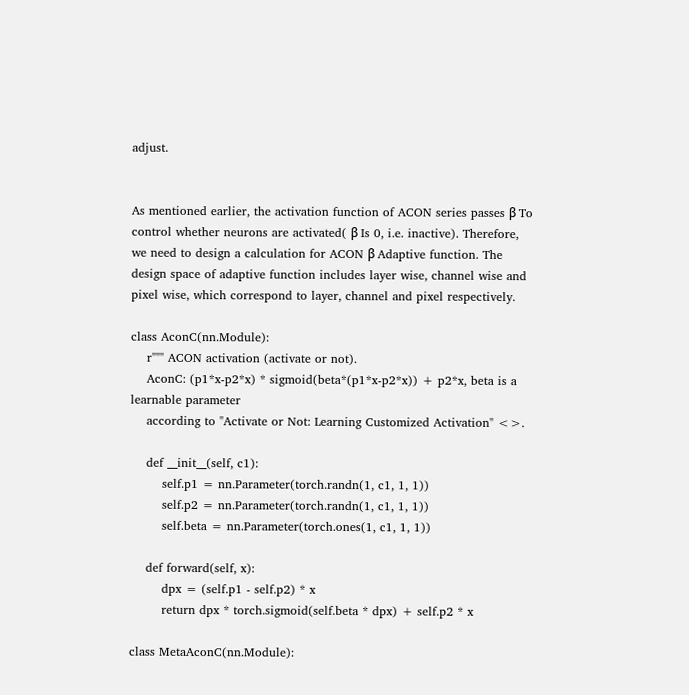adjust.


As mentioned earlier, the activation function of ACON series passes β To control whether neurons are activated( β Is 0, i.e. inactive). Therefore, we need to design a calculation for ACON β Adaptive function. The design space of adaptive function includes layer wise, channel wise and pixel wise, which correspond to layer, channel and pixel respectively.

class AconC(nn.Module):
    r""" ACON activation (activate or not).
    AconC: (p1*x-p2*x) * sigmoid(beta*(p1*x-p2*x)) + p2*x, beta is a learnable parameter
    according to "Activate or Not: Learning Customized Activation" <>.

    def __init__(self, c1):
        self.p1 = nn.Parameter(torch.randn(1, c1, 1, 1))
        self.p2 = nn.Parameter(torch.randn(1, c1, 1, 1))
        self.beta = nn.Parameter(torch.ones(1, c1, 1, 1))

    def forward(self, x):
        dpx = (self.p1 - self.p2) * x
        return dpx * torch.sigmoid(self.beta * dpx) + self.p2 * x

class MetaAconC(nn.Module):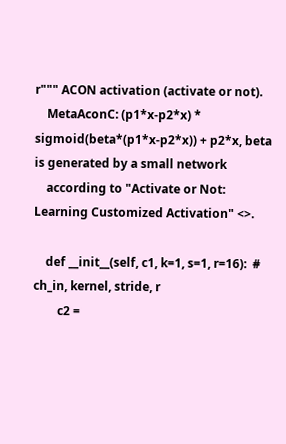r""" ACON activation (activate or not).
    MetaAconC: (p1*x-p2*x) * sigmoid(beta*(p1*x-p2*x)) + p2*x, beta is generated by a small network
    according to "Activate or Not: Learning Customized Activation" <>.

    def __init__(self, c1, k=1, s=1, r=16):  # ch_in, kernel, stride, r
        c2 =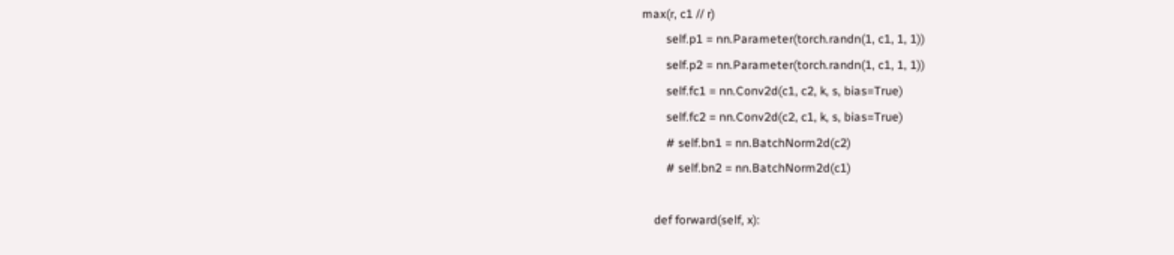max(r, c1 // r)
        self.p1 = nn.Parameter(torch.randn(1, c1, 1, 1))
        self.p2 = nn.Parameter(torch.randn(1, c1, 1, 1))
        self.fc1 = nn.Conv2d(c1, c2, k, s, bias=True)
        self.fc2 = nn.Conv2d(c2, c1, k, s, bias=True)
        # self.bn1 = nn.BatchNorm2d(c2)
        # self.bn2 = nn.BatchNorm2d(c1)

    def forward(self, x):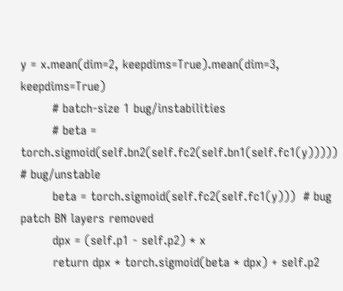y = x.mean(dim=2, keepdims=True).mean(dim=3, keepdims=True)
        # batch-size 1 bug/instabilities
        # beta = torch.sigmoid(self.bn2(self.fc2(self.bn1(self.fc1(y)))))  # bug/unstable
        beta = torch.sigmoid(self.fc2(self.fc1(y)))  # bug patch BN layers removed
        dpx = (self.p1 - self.p2) * x
        return dpx * torch.sigmoid(beta * dpx) + self.p2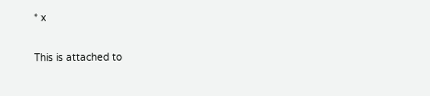* x

This is attached to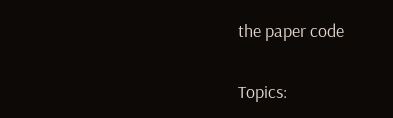the paper code

Topics: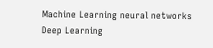Machine Learning neural networks Deep Learning